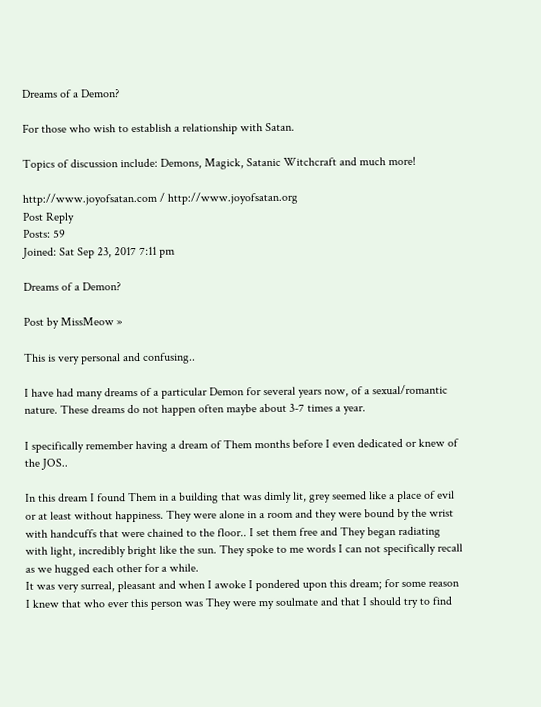Dreams of a Demon?

For those who wish to establish a relationship with Satan.

Topics of discussion include: Demons, Magick, Satanic Witchcraft and much more!

http://www.joyofsatan.com / http://www.joyofsatan.org
Post Reply
Posts: 59
Joined: Sat Sep 23, 2017 7:11 pm

Dreams of a Demon?

Post by MissMeow »

This is very personal and confusing..

I have had many dreams of a particular Demon for several years now, of a sexual/romantic nature. These dreams do not happen often maybe about 3-7 times a year.

I specifically remember having a dream of Them months before I even dedicated or knew of the JOS..

In this dream I found Them in a building that was dimly lit, grey seemed like a place of evil or at least without happiness. They were alone in a room and they were bound by the wrist with handcuffs that were chained to the floor.. I set them free and They began radiating with light, incredibly bright like the sun. They spoke to me words I can not specifically recall as we hugged each other for a while.
It was very surreal, pleasant and when I awoke I pondered upon this dream; for some reason I knew that who ever this person was They were my soulmate and that I should try to find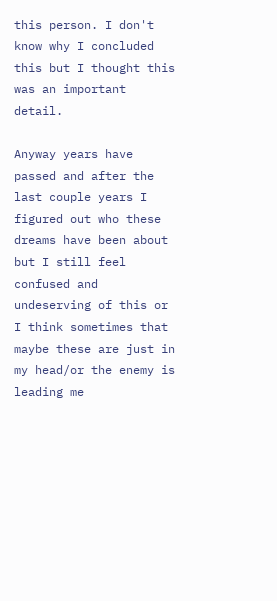this person. I don't know why I concluded this but I thought this was an important detail.

Anyway years have passed and after the last couple years I figured out who these dreams have been about but I still feel confused and undeserving of this or I think sometimes that maybe these are just in my head/or the enemy is leading me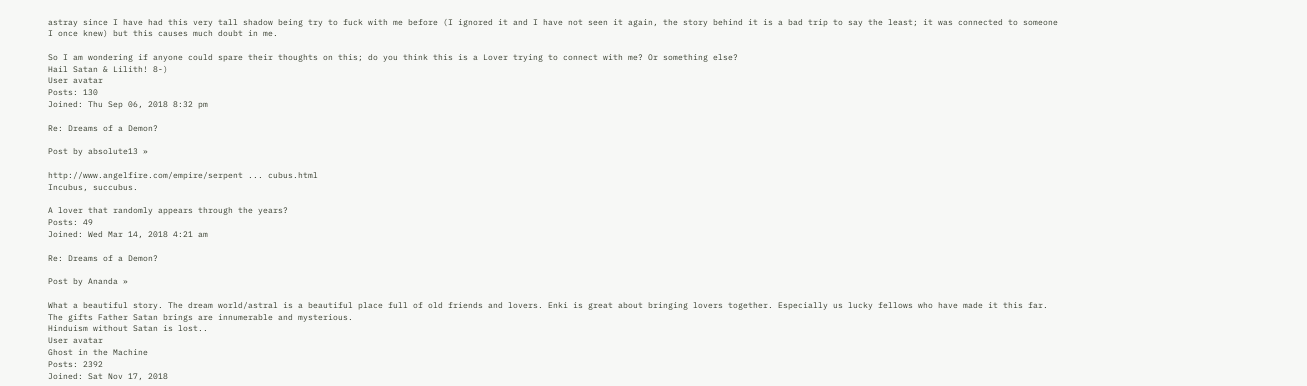astray since I have had this very tall shadow being try to fuck with me before (I ignored it and I have not seen it again, the story behind it is a bad trip to say the least; it was connected to someone I once knew) but this causes much doubt in me.

So I am wondering if anyone could spare their thoughts on this; do you think this is a Lover trying to connect with me? Or something else?
Hail Satan & Lilith! 8-)
User avatar
Posts: 130
Joined: Thu Sep 06, 2018 8:32 pm

Re: Dreams of a Demon?

Post by absolute13 »

http://www.angelfire.com/empire/serpent ... cubus.html
Incubus, succubus.

A lover that randomly appears through the years?
Posts: 49
Joined: Wed Mar 14, 2018 4:21 am

Re: Dreams of a Demon?

Post by Ananda »

What a beautiful story. The dream world/astral is a beautiful place full of old friends and lovers. Enki is great about bringing lovers together. Especially us lucky fellows who have made it this far. The gifts Father Satan brings are innumerable and mysterious.
Hinduism without Satan is lost..
User avatar
Ghost in the Machine
Posts: 2392
Joined: Sat Nov 17, 2018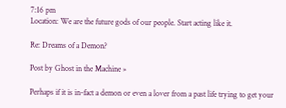7:16 pm
Location: We are the future gods of our people. Start acting like it.

Re: Dreams of a Demon?

Post by Ghost in the Machine »

Perhaps if it is in-fact a demon or even a lover from a past life trying to get your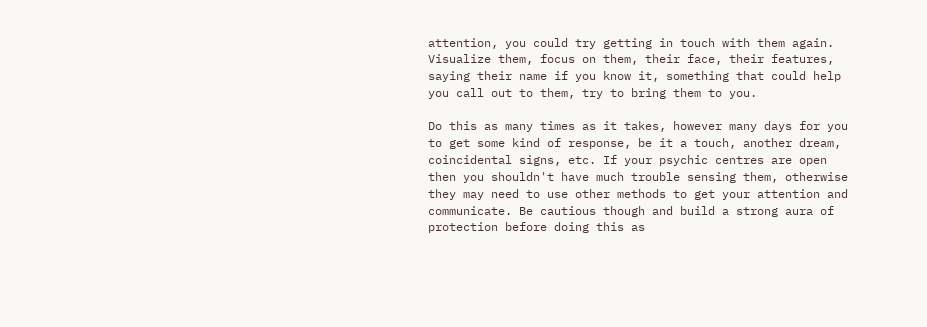attention, you could try getting in touch with them again. Visualize them, focus on them, their face, their features, saying their name if you know it, something that could help you call out to them, try to bring them to you.

Do this as many times as it takes, however many days for you to get some kind of response, be it a touch, another dream, coincidental signs, etc. If your psychic centres are open then you shouldn't have much trouble sensing them, otherwise they may need to use other methods to get your attention and communicate. Be cautious though and build a strong aura of protection before doing this as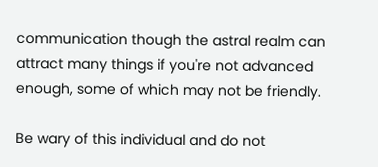communication though the astral realm can attract many things if you're not advanced enough, some of which may not be friendly.

Be wary of this individual and do not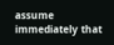assume immediately that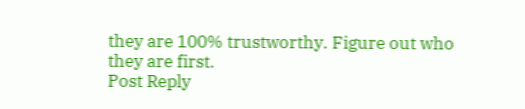they are 100% trustworthy. Figure out who they are first.
Post Reply